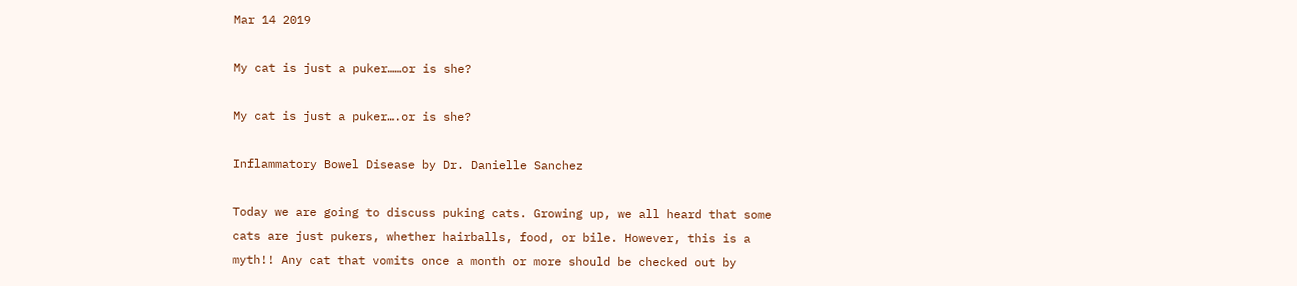Mar 14 2019

My cat is just a puker……or is she?

My cat is just a puker….or is she?

Inflammatory Bowel Disease by Dr. Danielle Sanchez

Today we are going to discuss puking cats. Growing up, we all heard that some cats are just pukers, whether hairballs, food, or bile. However, this is a myth!! Any cat that vomits once a month or more should be checked out by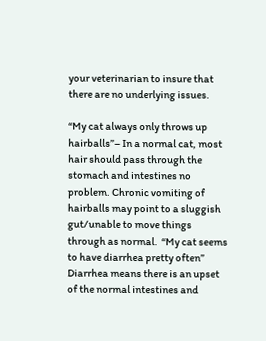your veterinarian to insure that there are no underlying issues.

“My cat always only throws up hairballs”– In a normal cat, most hair should pass through the stomach and intestines no problem. Chronic vomiting of hairballs may point to a sluggish gut/unable to move things through as normal.  “My cat seems to have diarrhea pretty often” Diarrhea means there is an upset of the normal intestines and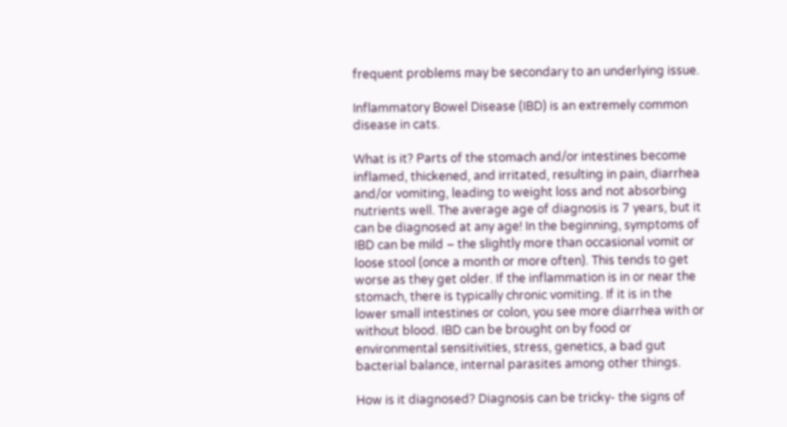frequent problems may be secondary to an underlying issue.

Inflammatory Bowel Disease (IBD) is an extremely common disease in cats.

What is it? Parts of the stomach and/or intestines become inflamed, thickened, and irritated, resulting in pain, diarrhea and/or vomiting, leading to weight loss and not absorbing nutrients well. The average age of diagnosis is 7 years, but it can be diagnosed at any age! In the beginning, symptoms of IBD can be mild – the slightly more than occasional vomit or loose stool (once a month or more often). This tends to get worse as they get older. If the inflammation is in or near the stomach, there is typically chronic vomiting. If it is in the lower small intestines or colon, you see more diarrhea with or without blood. IBD can be brought on by food or environmental sensitivities, stress, genetics, a bad gut bacterial balance, internal parasites among other things.

How is it diagnosed? Diagnosis can be tricky- the signs of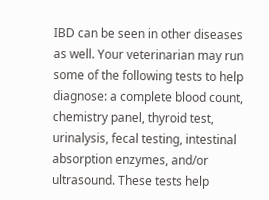IBD can be seen in other diseases as well. Your veterinarian may run some of the following tests to help diagnose: a complete blood count, chemistry panel, thyroid test, urinalysis, fecal testing, intestinal absorption enzymes, and/or ultrasound. These tests help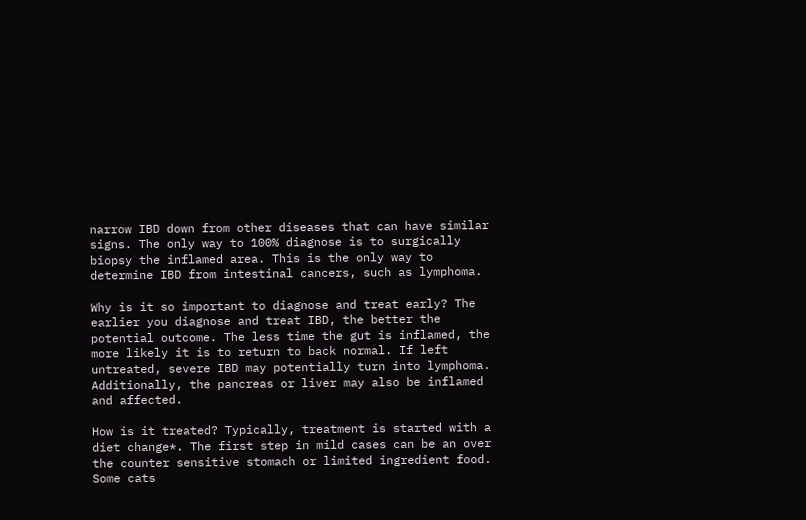narrow IBD down from other diseases that can have similar signs. The only way to 100% diagnose is to surgically biopsy the inflamed area. This is the only way to determine IBD from intestinal cancers, such as lymphoma.

Why is it so important to diagnose and treat early? The earlier you diagnose and treat IBD, the better the potential outcome. The less time the gut is inflamed, the more likely it is to return to back normal. If left untreated, severe IBD may potentially turn into lymphoma. Additionally, the pancreas or liver may also be inflamed and affected.

How is it treated? Typically, treatment is started with a diet change*. The first step in mild cases can be an over the counter sensitive stomach or limited ingredient food.  Some cats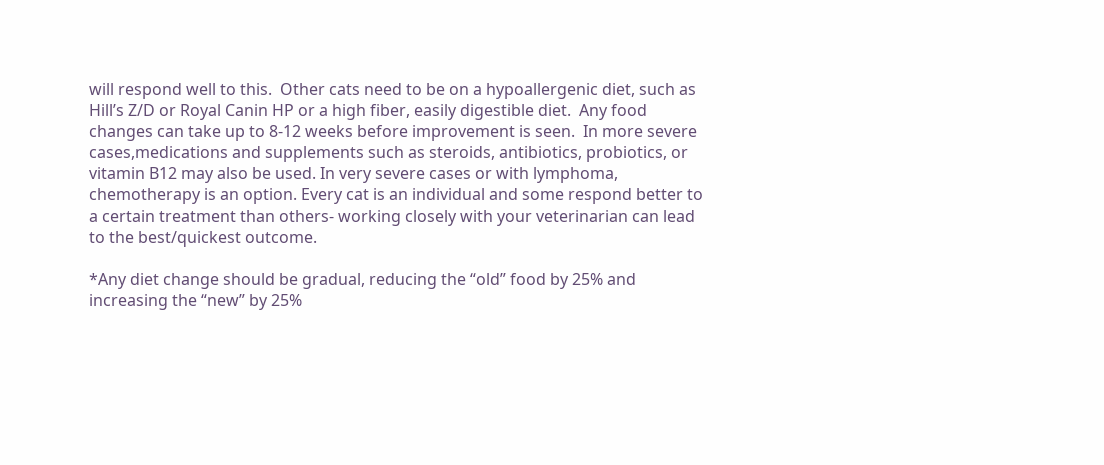will respond well to this.  Other cats need to be on a hypoallergenic diet, such as Hill’s Z/D or Royal Canin HP or a high fiber, easily digestible diet.  Any food changes can take up to 8-12 weeks before improvement is seen.  In more severe cases,medications and supplements such as steroids, antibiotics, probiotics, or vitamin B12 may also be used. In very severe cases or with lymphoma, chemotherapy is an option. Every cat is an individual and some respond better to a certain treatment than others- working closely with your veterinarian can lead to the best/quickest outcome.

*Any diet change should be gradual, reducing the “old” food by 25% and increasing the “new” by 25%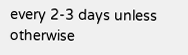every 2-3 days unless otherwise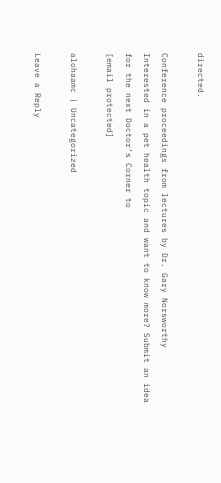directed.

Conference proceedings from lectures by Dr. Gary Norsworthy
Interested in a pet health topic and want to know more? Submit an idea for the next Doctor’s Corner to
[email protected]

alohaamc | Uncategorized

Leave a Reply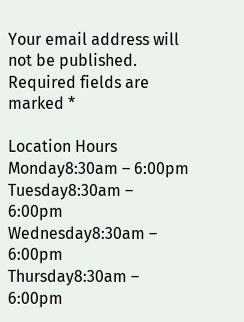Your email address will not be published. Required fields are marked *

Location Hours
Monday8:30am – 6:00pm
Tuesday8:30am – 6:00pm
Wednesday8:30am – 6:00pm
Thursday8:30am – 6:00pm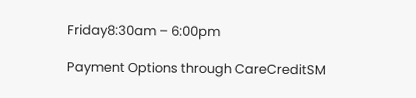Friday8:30am – 6:00pm

Payment Options through CareCreditSM